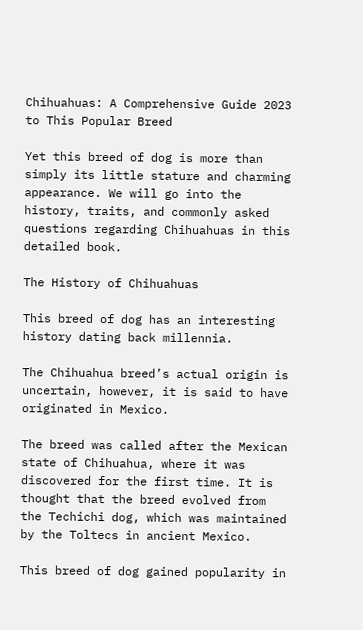Chihuahuas: A Comprehensive Guide 2023 to This Popular Breed

Yet this breed of dog is more than simply its little stature and charming appearance. We will go into the history, traits, and commonly asked questions regarding Chihuahuas in this detailed book.

The History of Chihuahuas

This breed of dog has an interesting history dating back millennia.

The Chihuahua breed’s actual origin is uncertain, however, it is said to have originated in Mexico.

The breed was called after the Mexican state of Chihuahua, where it was discovered for the first time. It is thought that the breed evolved from the Techichi dog, which was maintained by the Toltecs in ancient Mexico.

This breed of dog gained popularity in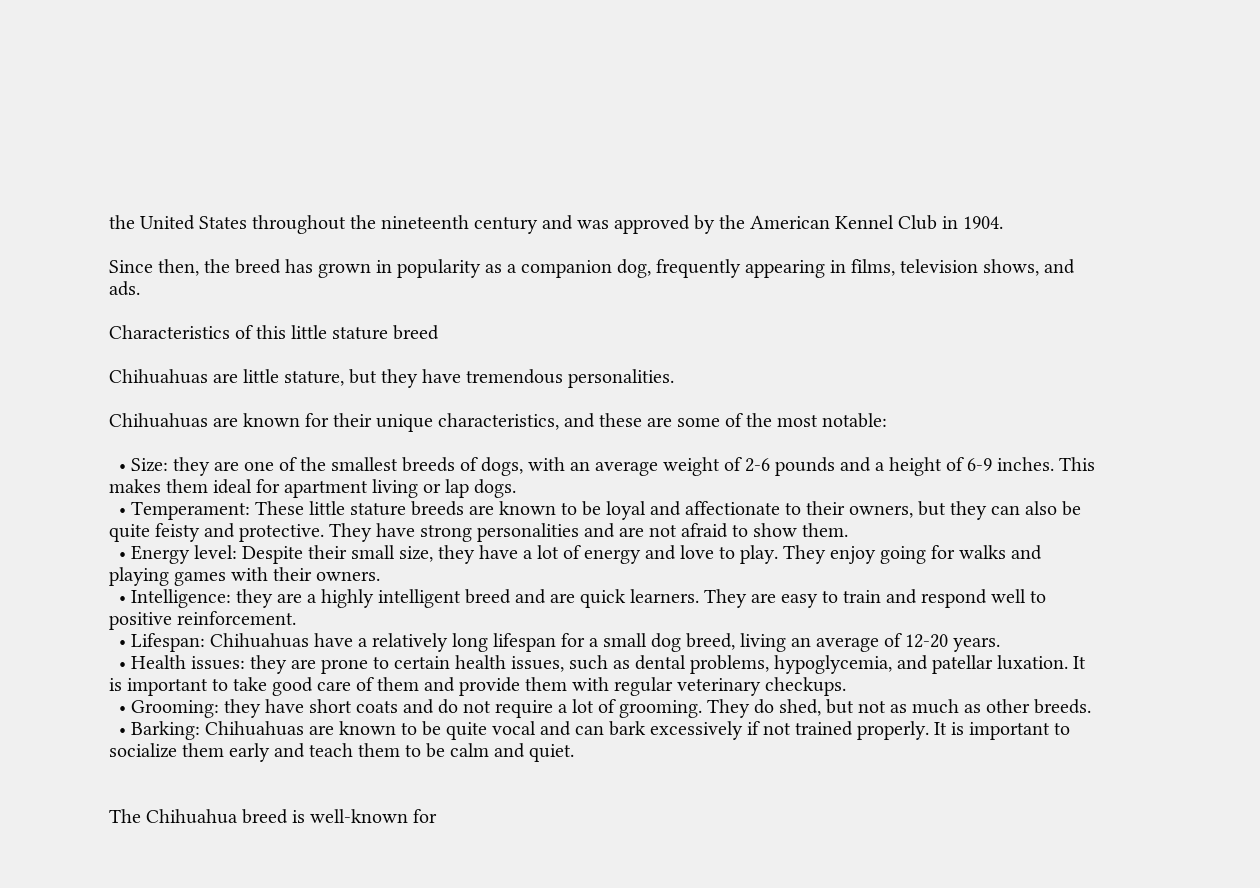the United States throughout the nineteenth century and was approved by the American Kennel Club in 1904.

Since then, the breed has grown in popularity as a companion dog, frequently appearing in films, television shows, and ads.

Characteristics of this little stature breed

Chihuahuas are little stature, but they have tremendous personalities.

Chihuahuas are known for their unique characteristics, and these are some of the most notable:

  • Size: they are one of the smallest breeds of dogs, with an average weight of 2-6 pounds and a height of 6-9 inches. This makes them ideal for apartment living or lap dogs.
  • Temperament: These little stature breeds are known to be loyal and affectionate to their owners, but they can also be quite feisty and protective. They have strong personalities and are not afraid to show them.
  • Energy level: Despite their small size, they have a lot of energy and love to play. They enjoy going for walks and playing games with their owners.
  • Intelligence: they are a highly intelligent breed and are quick learners. They are easy to train and respond well to positive reinforcement.
  • Lifespan: Chihuahuas have a relatively long lifespan for a small dog breed, living an average of 12-20 years.
  • Health issues: they are prone to certain health issues, such as dental problems, hypoglycemia, and patellar luxation. It is important to take good care of them and provide them with regular veterinary checkups.
  • Grooming: they have short coats and do not require a lot of grooming. They do shed, but not as much as other breeds.
  • Barking: Chihuahuas are known to be quite vocal and can bark excessively if not trained properly. It is important to socialize them early and teach them to be calm and quiet.


The Chihuahua breed is well-known for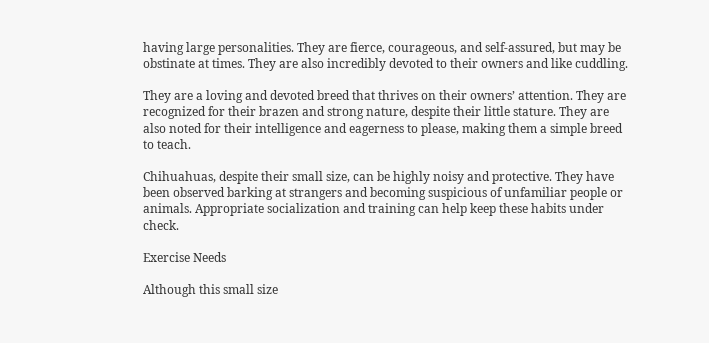having large personalities. They are fierce, courageous, and self-assured, but may be obstinate at times. They are also incredibly devoted to their owners and like cuddling.

They are a loving and devoted breed that thrives on their owners’ attention. They are recognized for their brazen and strong nature, despite their little stature. They are also noted for their intelligence and eagerness to please, making them a simple breed to teach.

Chihuahuas, despite their small size, can be highly noisy and protective. They have been observed barking at strangers and becoming suspicious of unfamiliar people or animals. Appropriate socialization and training can help keep these habits under check.

Exercise Needs

Although this small size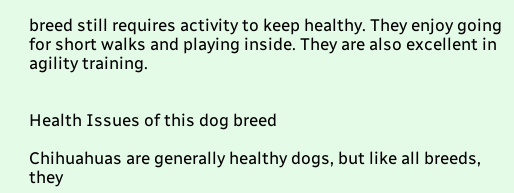breed still requires activity to keep healthy. They enjoy going for short walks and playing inside. They are also excellent in agility training.


Health Issues of this dog breed

Chihuahuas are generally healthy dogs, but like all breeds, they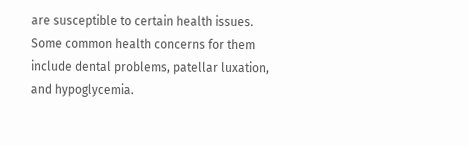are susceptible to certain health issues. Some common health concerns for them include dental problems, patellar luxation, and hypoglycemia.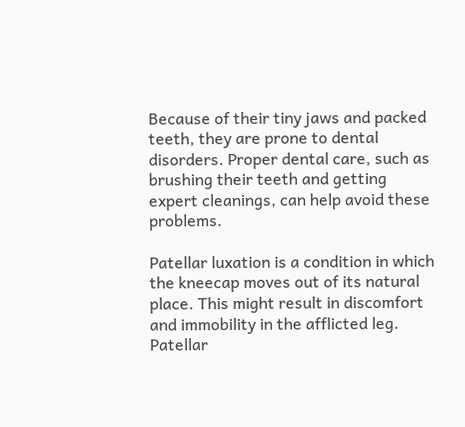Because of their tiny jaws and packed teeth, they are prone to dental disorders. Proper dental care, such as brushing their teeth and getting expert cleanings, can help avoid these problems.

Patellar luxation is a condition in which the kneecap moves out of its natural place. This might result in discomfort and immobility in the afflicted leg. Patellar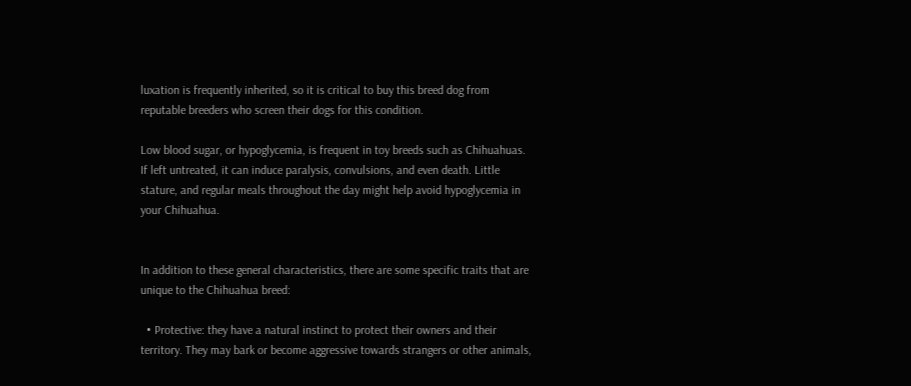luxation is frequently inherited, so it is critical to buy this breed dog from reputable breeders who screen their dogs for this condition.

Low blood sugar, or hypoglycemia, is frequent in toy breeds such as Chihuahuas. If left untreated, it can induce paralysis, convulsions, and even death. Little stature, and regular meals throughout the day might help avoid hypoglycemia in your Chihuahua.


In addition to these general characteristics, there are some specific traits that are unique to the Chihuahua breed:

  • Protective: they have a natural instinct to protect their owners and their territory. They may bark or become aggressive towards strangers or other animals,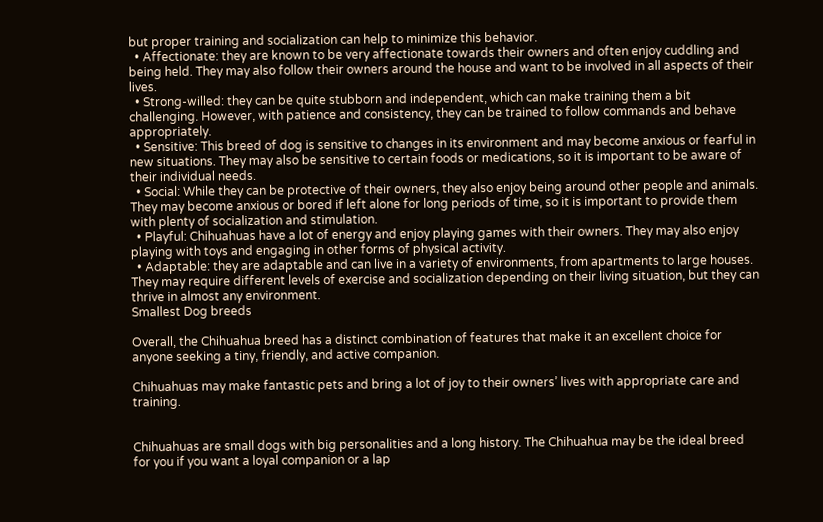but proper training and socialization can help to minimize this behavior.
  • Affectionate: they are known to be very affectionate towards their owners and often enjoy cuddling and being held. They may also follow their owners around the house and want to be involved in all aspects of their lives.
  • Strong-willed: they can be quite stubborn and independent, which can make training them a bit challenging. However, with patience and consistency, they can be trained to follow commands and behave appropriately.
  • Sensitive: This breed of dog is sensitive to changes in its environment and may become anxious or fearful in new situations. They may also be sensitive to certain foods or medications, so it is important to be aware of their individual needs.
  • Social: While they can be protective of their owners, they also enjoy being around other people and animals. They may become anxious or bored if left alone for long periods of time, so it is important to provide them with plenty of socialization and stimulation.
  • Playful: Chihuahuas have a lot of energy and enjoy playing games with their owners. They may also enjoy playing with toys and engaging in other forms of physical activity.
  • Adaptable: they are adaptable and can live in a variety of environments, from apartments to large houses. They may require different levels of exercise and socialization depending on their living situation, but they can thrive in almost any environment.
Smallest Dog breeds

Overall, the Chihuahua breed has a distinct combination of features that make it an excellent choice for anyone seeking a tiny, friendly, and active companion.

Chihuahuas may make fantastic pets and bring a lot of joy to their owners’ lives with appropriate care and training.


Chihuahuas are small dogs with big personalities and a long history. The Chihuahua may be the ideal breed for you if you want a loyal companion or a lap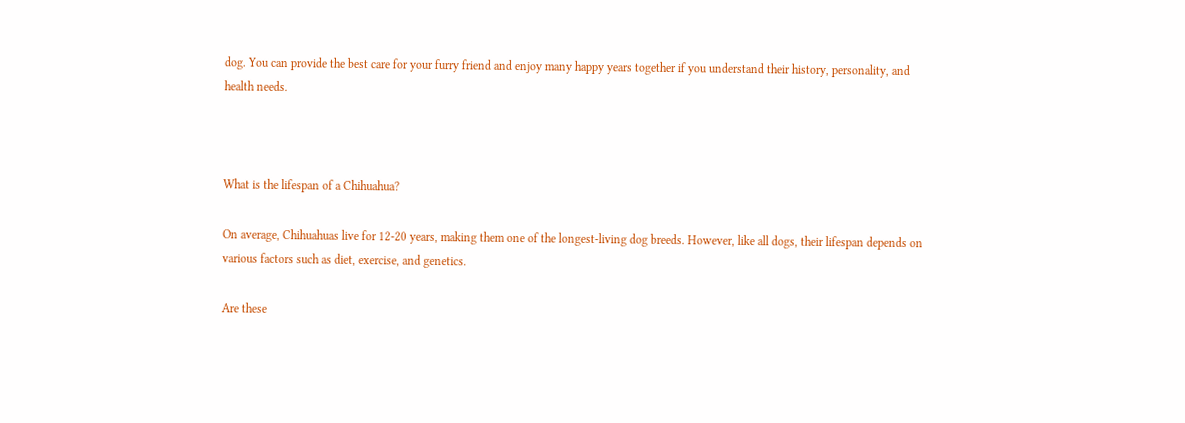dog. You can provide the best care for your furry friend and enjoy many happy years together if you understand their history, personality, and health needs.



What is the lifespan of a Chihuahua?

On average, Chihuahuas live for 12-20 years, making them one of the longest-living dog breeds. However, like all dogs, their lifespan depends on various factors such as diet, exercise, and genetics.

Are these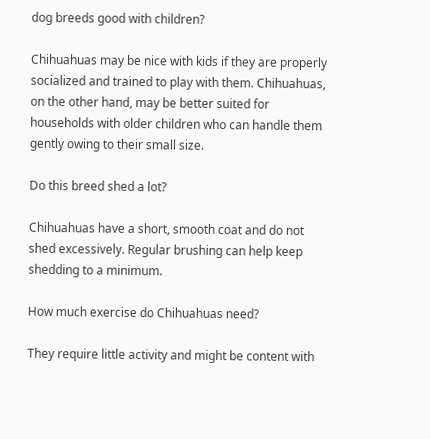dog breeds good with children?

Chihuahuas may be nice with kids if they are properly socialized and trained to play with them. Chihuahuas, on the other hand, may be better suited for households with older children who can handle them gently owing to their small size.

Do this breed shed a lot?

Chihuahuas have a short, smooth coat and do not shed excessively. Regular brushing can help keep shedding to a minimum.

How much exercise do Chihuahuas need?

They require little activity and might be content with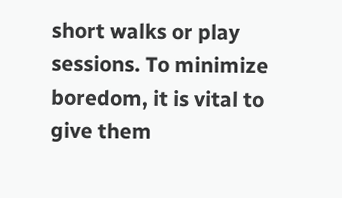short walks or play sessions. To minimize boredom, it is vital to give them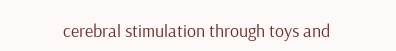cerebral stimulation through toys and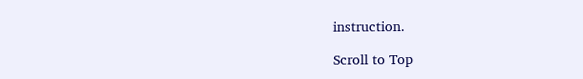instruction.

Scroll to Top